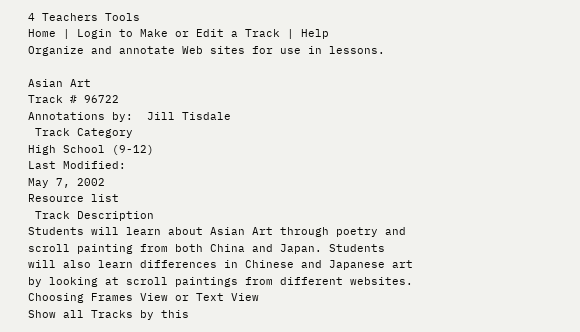4 Teachers Tools
Home | Login to Make or Edit a Track | Help
Organize and annotate Web sites for use in lessons.

Asian Art
Track # 96722
Annotations by:  Jill Tisdale
 Track Category
High School (9-12)
Last Modified:
May 7, 2002
Resource list
 Track Description
Students will learn about Asian Art through poetry and scroll painting from both China and Japan. Students will also learn differences in Chinese and Japanese art by looking at scroll paintings from different websites.
Choosing Frames View or Text View
Show all Tracks by this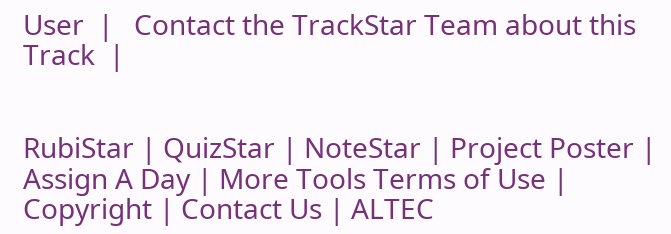User  |   Contact the TrackStar Team about this Track  |


RubiStar | QuizStar | NoteStar | Project Poster | Assign A Day | More Tools Terms of Use | Copyright | Contact Us | ALTEC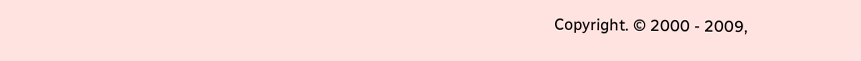Copyright. © 2000 - 2009,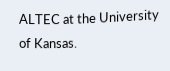ALTEC at the University of Kansas.